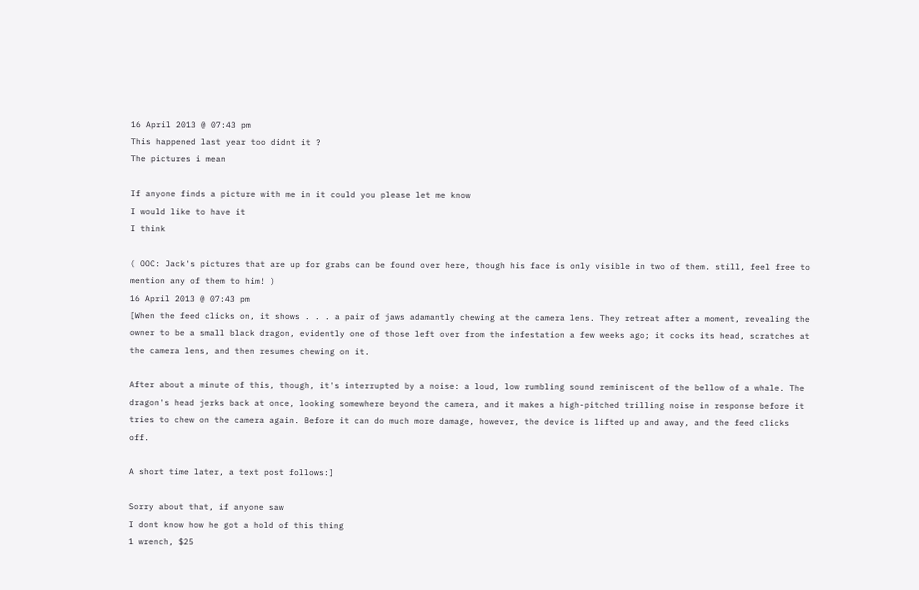16 April 2013 @ 07:43 pm
This happened last year too didnt it ?
The pictures i mean

If anyone finds a picture with me in it could you please let me know
I would like to have it
I think

( OOC: Jack's pictures that are up for grabs can be found over here, though his face is only visible in two of them. still, feel free to mention any of them to him! )
16 April 2013 @ 07:43 pm
[When the feed clicks on, it shows . . . a pair of jaws adamantly chewing at the camera lens. They retreat after a moment, revealing the owner to be a small black dragon, evidently one of those left over from the infestation a few weeks ago; it cocks its head, scratches at the camera lens, and then resumes chewing on it.

After about a minute of this, though, it's interrupted by a noise: a loud, low rumbling sound reminiscent of the bellow of a whale. The dragon's head jerks back at once, looking somewhere beyond the camera, and it makes a high-pitched trilling noise in response before it tries to chew on the camera again. Before it can do much more damage, however, the device is lifted up and away, and the feed clicks off.

A short time later, a text post follows:]

Sorry about that, if anyone saw
I dont know how he got a hold of this thing
1 wrench, $25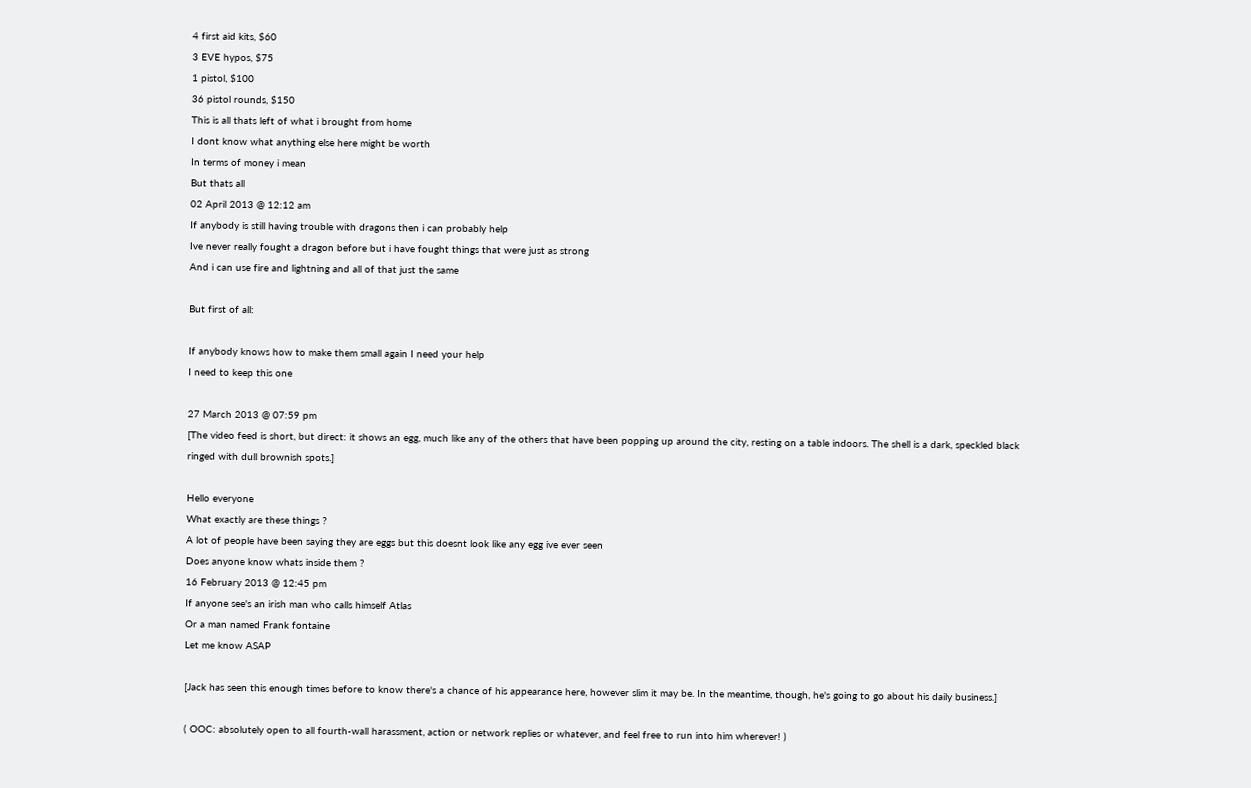4 first aid kits, $60
3 EVE hypos, $75
1 pistol, $100
36 pistol rounds, $150
This is all thats left of what i brought from home
I dont know what anything else here might be worth
In terms of money i mean
But thats all
02 April 2013 @ 12:12 am
If anybody is still having trouble with dragons then i can probably help
Ive never really fought a dragon before but i have fought things that were just as strong
And i can use fire and lightning and all of that just the same

But first of all:

If anybody knows how to make them small again I need your help
I need to keep this one

27 March 2013 @ 07:59 pm
[The video feed is short, but direct: it shows an egg, much like any of the others that have been popping up around the city, resting on a table indoors. The shell is a dark, speckled black ringed with dull brownish spots.]

Hello everyone
What exactly are these things ?
A lot of people have been saying they are eggs but this doesnt look like any egg ive ever seen
Does anyone know whats inside them ?
16 February 2013 @ 12:45 pm
If anyone see's an irish man who calls himself Atlas
Or a man named Frank fontaine
Let me know ASAP

[Jack has seen this enough times before to know there's a chance of his appearance here, however slim it may be. In the meantime, though, he's going to go about his daily business.]

( OOC: absolutely open to all fourth-wall harassment, action or network replies or whatever, and feel free to run into him wherever! )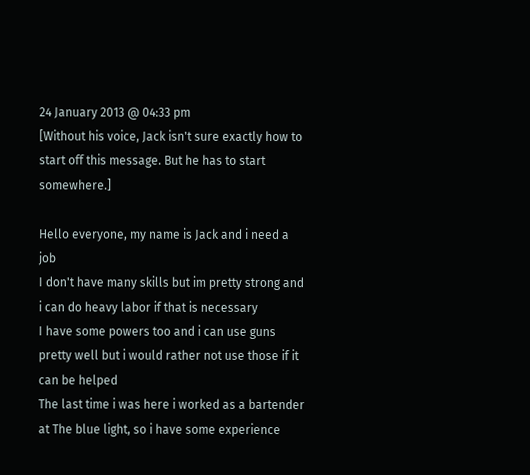24 January 2013 @ 04:33 pm
[Without his voice, Jack isn't sure exactly how to start off this message. But he has to start somewhere.]

Hello everyone, my name is Jack and i need a job
I don't have many skills but im pretty strong and i can do heavy labor if that is necessary
I have some powers too and i can use guns pretty well but i would rather not use those if it can be helped
The last time i was here i worked as a bartender at The blue light, so i have some experience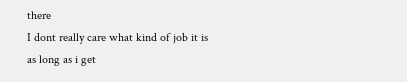there
I dont really care what kind of job it is as long as i get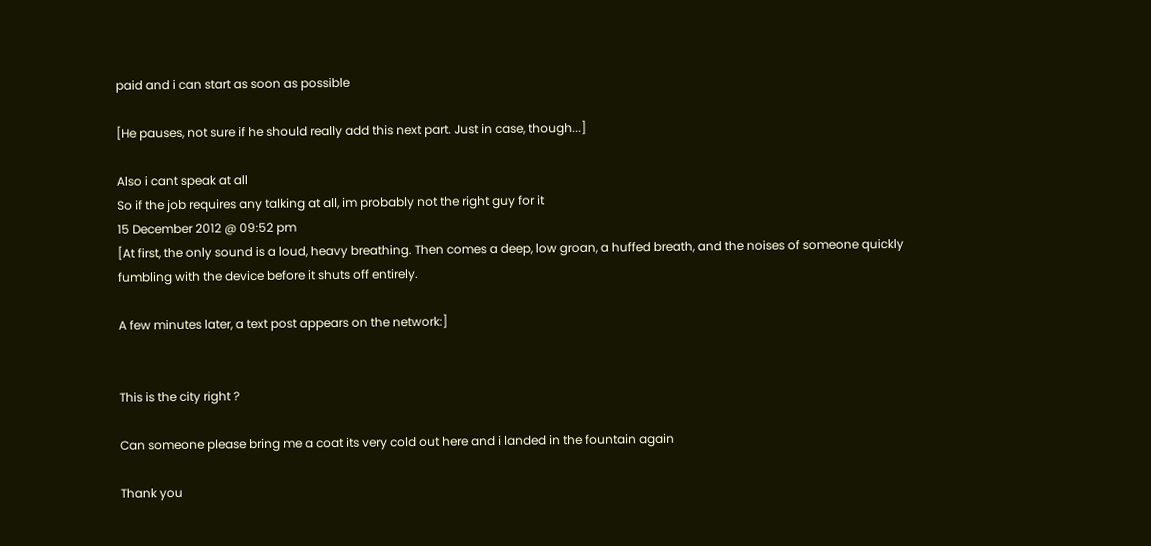paid and i can start as soon as possible

[He pauses, not sure if he should really add this next part. Just in case, though...]

Also i cant speak at all
So if the job requires any talking at all, im probably not the right guy for it
15 December 2012 @ 09:52 pm
[At first, the only sound is a loud, heavy breathing. Then comes a deep, low groan, a huffed breath, and the noises of someone quickly fumbling with the device before it shuts off entirely.

A few minutes later, a text post appears on the network:]


This is the city right ?

Can someone please bring me a coat its very cold out here and i landed in the fountain again

Thank you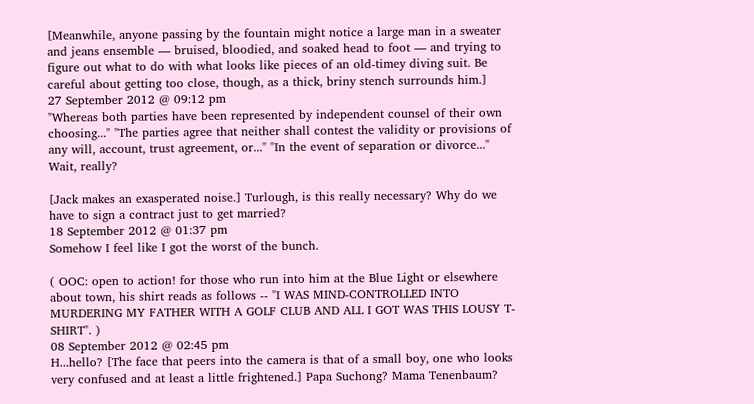[Meanwhile, anyone passing by the fountain might notice a large man in a sweater and jeans ensemble — bruised, bloodied, and soaked head to foot — and trying to figure out what to do with what looks like pieces of an old-timey diving suit. Be careful about getting too close, though, as a thick, briny stench surrounds him.]
27 September 2012 @ 09:12 pm
"Whereas both parties have been represented by independent counsel of their own choosing..." "The parties agree that neither shall contest the validity or provisions of any will, account, trust agreement, or..." "In the event of separation or divorce..." Wait, really?

[Jack makes an exasperated noise.] Turlough, is this really necessary? Why do we have to sign a contract just to get married?
18 September 2012 @ 01:37 pm
Somehow I feel like I got the worst of the bunch.

( OOC: open to action! for those who run into him at the Blue Light or elsewhere about town, his shirt reads as follows -- "I WAS MIND-CONTROLLED INTO MURDERING MY FATHER WITH A GOLF CLUB AND ALL I GOT WAS THIS LOUSY T-SHIRT". )
08 September 2012 @ 02:45 pm
H...hello? [The face that peers into the camera is that of a small boy, one who looks very confused and at least a little frightened.] Papa Suchong? Mama Tenenbaum?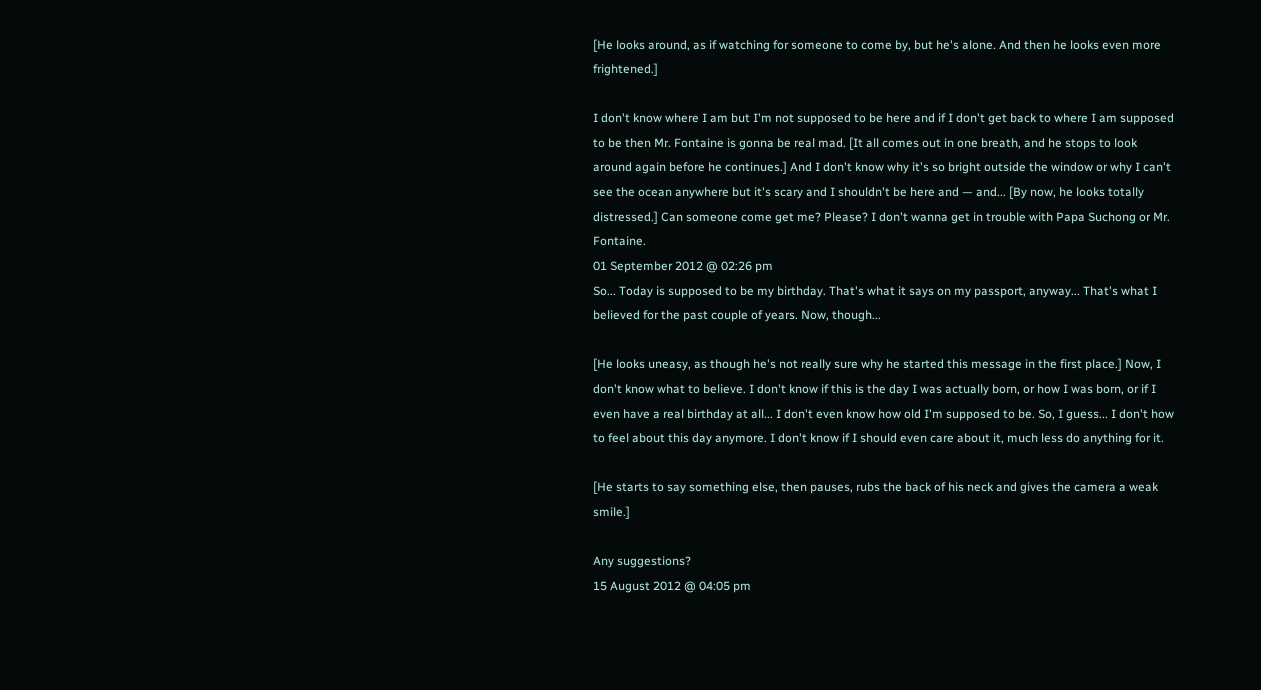[He looks around, as if watching for someone to come by, but he's alone. And then he looks even more frightened.]

I don't know where I am but I'm not supposed to be here and if I don't get back to where I am supposed to be then Mr. Fontaine is gonna be real mad. [It all comes out in one breath, and he stops to look around again before he continues.] And I don't know why it's so bright outside the window or why I can't see the ocean anywhere but it's scary and I shouldn't be here and — and... [By now, he looks totally distressed.] Can someone come get me? Please? I don't wanna get in trouble with Papa Suchong or Mr. Fontaine.
01 September 2012 @ 02:26 pm
So... Today is supposed to be my birthday. That's what it says on my passport, anyway... That's what I believed for the past couple of years. Now, though...

[He looks uneasy, as though he's not really sure why he started this message in the first place.] Now, I don't know what to believe. I don't know if this is the day I was actually born, or how I was born, or if I even have a real birthday at all... I don't even know how old I'm supposed to be. So, I guess... I don't how to feel about this day anymore. I don't know if I should even care about it, much less do anything for it.

[He starts to say something else, then pauses, rubs the back of his neck and gives the camera a weak smile.]

Any suggestions?
15 August 2012 @ 04:05 pm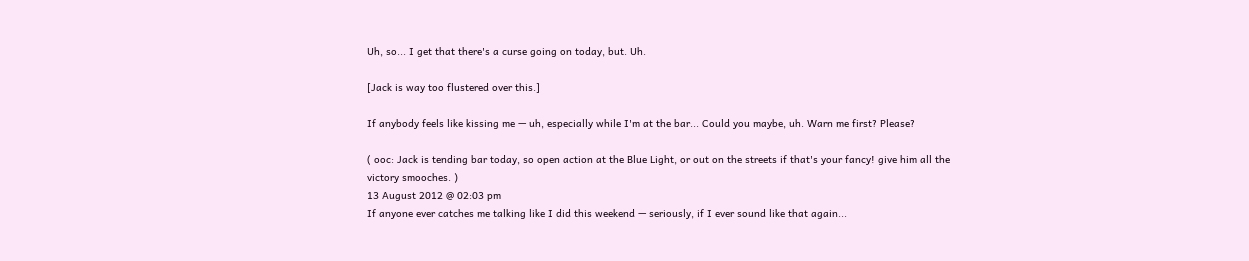Uh, so... I get that there's a curse going on today, but. Uh.

[Jack is way too flustered over this.]

If anybody feels like kissing me — uh, especially while I'm at the bar... Could you maybe, uh. Warn me first? Please?

( ooc: Jack is tending bar today, so open action at the Blue Light, or out on the streets if that's your fancy! give him all the victory smooches. )
13 August 2012 @ 02:03 pm
If anyone ever catches me talking like I did this weekend — seriously, if I ever sound like that again...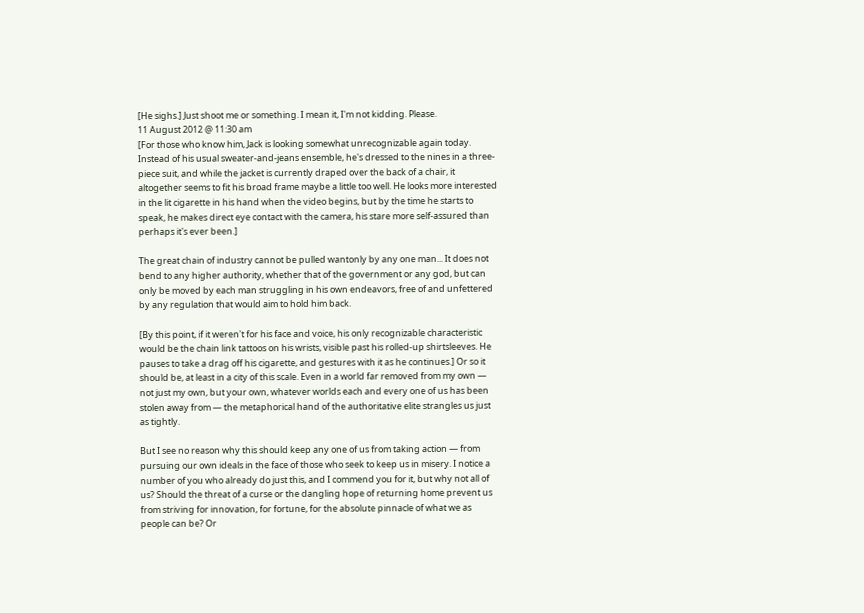[He sighs.] Just shoot me or something. I mean it, I'm not kidding. Please.
11 August 2012 @ 11:30 am
[For those who know him, Jack is looking somewhat unrecognizable again today. Instead of his usual sweater-and-jeans ensemble, he's dressed to the nines in a three-piece suit, and while the jacket is currently draped over the back of a chair, it altogether seems to fit his broad frame maybe a little too well. He looks more interested in the lit cigarette in his hand when the video begins, but by the time he starts to speak, he makes direct eye contact with the camera, his stare more self-assured than perhaps it's ever been.]

The great chain of industry cannot be pulled wantonly by any one man... It does not bend to any higher authority, whether that of the government or any god, but can only be moved by each man struggling in his own endeavors, free of and unfettered by any regulation that would aim to hold him back.

[By this point, if it weren't for his face and voice, his only recognizable characteristic would be the chain link tattoos on his wrists, visible past his rolled-up shirtsleeves. He pauses to take a drag off his cigarette, and gestures with it as he continues.] Or so it should be, at least in a city of this scale. Even in a world far removed from my own — not just my own, but your own, whatever worlds each and every one of us has been stolen away from — the metaphorical hand of the authoritative elite strangles us just as tightly.

But I see no reason why this should keep any one of us from taking action — from pursuing our own ideals in the face of those who seek to keep us in misery. I notice a number of you who already do just this, and I commend you for it, but why not all of us? Should the threat of a curse or the dangling hope of returning home prevent us from striving for innovation, for fortune, for the absolute pinnacle of what we as people can be? Or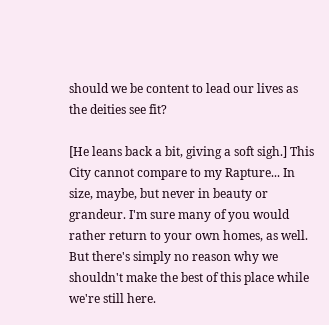should we be content to lead our lives as the deities see fit?

[He leans back a bit, giving a soft sigh.] This City cannot compare to my Rapture... In size, maybe, but never in beauty or grandeur. I'm sure many of you would rather return to your own homes, as well. But there's simply no reason why we shouldn't make the best of this place while we're still here.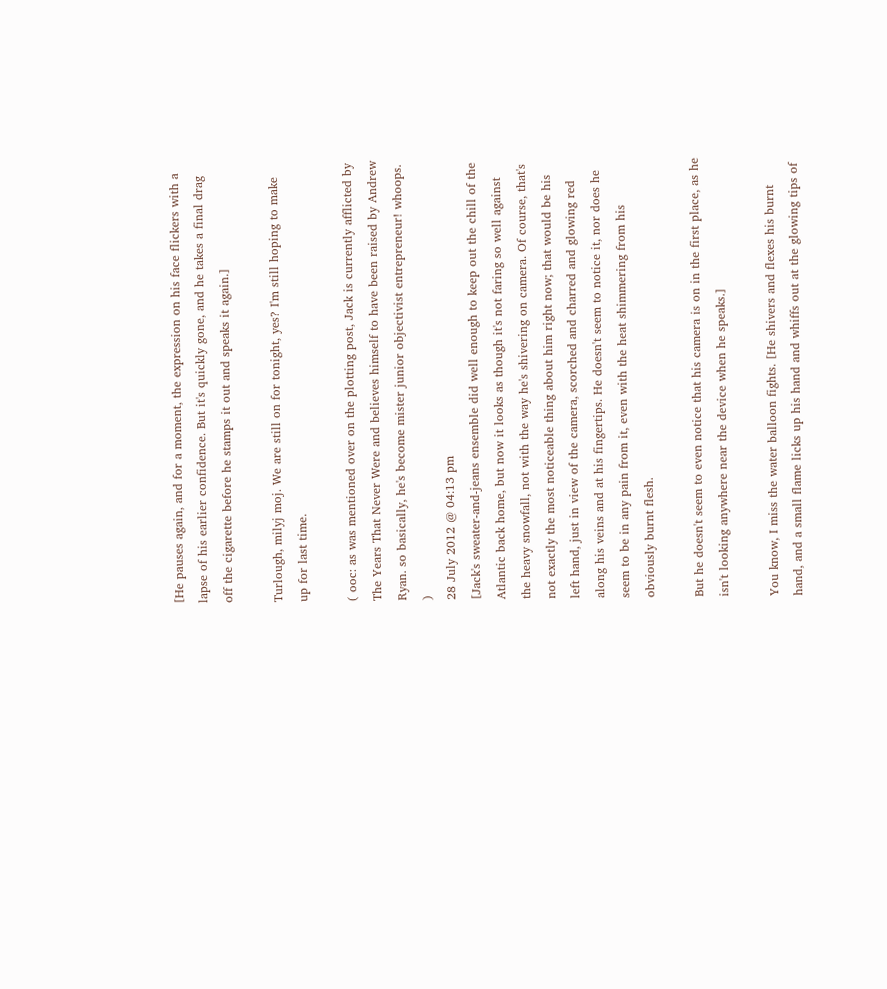[He pauses again, and for a moment, the expression on his face flickers with a lapse of his earlier confidence. But it's quickly gone, and he takes a final drag off the cigarette before he stamps it out and speaks it again.]

Turlough, milyj moj. We are still on for tonight, yes? I'm still hoping to make up for last time.

( ooc: as was mentioned over on the plotting post, Jack is currently afflicted by The Years That Never Were and believes himself to have been raised by Andrew Ryan. so basically, he's become mister junior objectivist entrepreneur! whoops. )
28 July 2012 @ 04:13 pm
[Jack's sweater-and-jeans ensemble did well enough to keep out the chill of the Atlantic back home, but now it looks as though it's not faring so well against the heavy snowfall, not with the way he's shivering on camera. Of course, that's not exactly the most noticeable thing about him right now; that would be his left hand, just in view of the camera, scorched and charred and glowing red along his veins and at his fingertips. He doesn't seem to notice it, nor does he seem to be in any pain from it, even with the heat shimmering from his obviously burnt flesh.

But he doesn't seem to even notice that his camera is on in the first place, as he isn't looking anywhere near the device when he speaks.]

You know, I miss the water balloon fights. [He shivers and flexes his burnt hand, and a small flame licks up his hand and whiffs out at the glowing tips of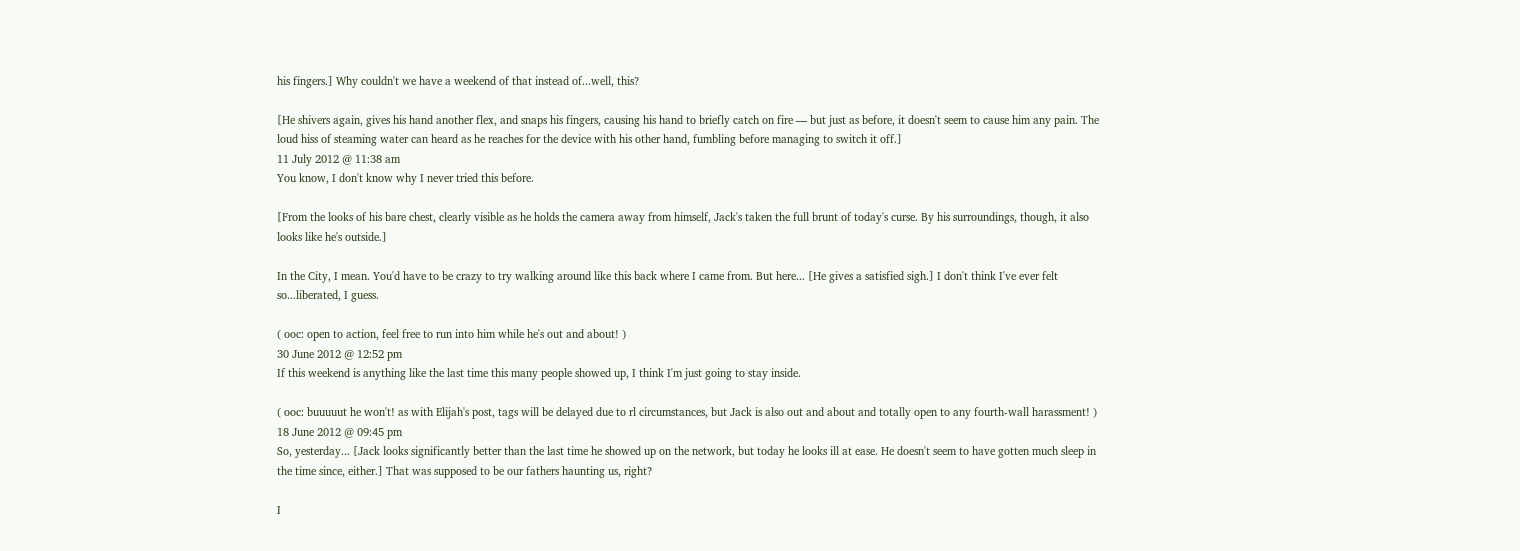his fingers.] Why couldn't we have a weekend of that instead of...well, this?

[He shivers again, gives his hand another flex, and snaps his fingers, causing his hand to briefly catch on fire — but just as before, it doesn't seem to cause him any pain. The loud hiss of steaming water can heard as he reaches for the device with his other hand, fumbling before managing to switch it off.]
11 July 2012 @ 11:38 am
You know, I don't know why I never tried this before.

[From the looks of his bare chest, clearly visible as he holds the camera away from himself, Jack's taken the full brunt of today's curse. By his surroundings, though, it also looks like he's outside.]

In the City, I mean. You'd have to be crazy to try walking around like this back where I came from. But here... [He gives a satisfied sigh.] I don't think I've ever felt so...liberated, I guess.

( ooc: open to action, feel free to run into him while he's out and about! )
30 June 2012 @ 12:52 pm
If this weekend is anything like the last time this many people showed up, I think I'm just going to stay inside.

( ooc: buuuuut he won't! as with Elijah's post, tags will be delayed due to rl circumstances, but Jack is also out and about and totally open to any fourth-wall harassment! )
18 June 2012 @ 09:45 pm
So, yesterday... [Jack looks significantly better than the last time he showed up on the network, but today he looks ill at ease. He doesn't seem to have gotten much sleep in the time since, either.] That was supposed to be our fathers haunting us, right?

I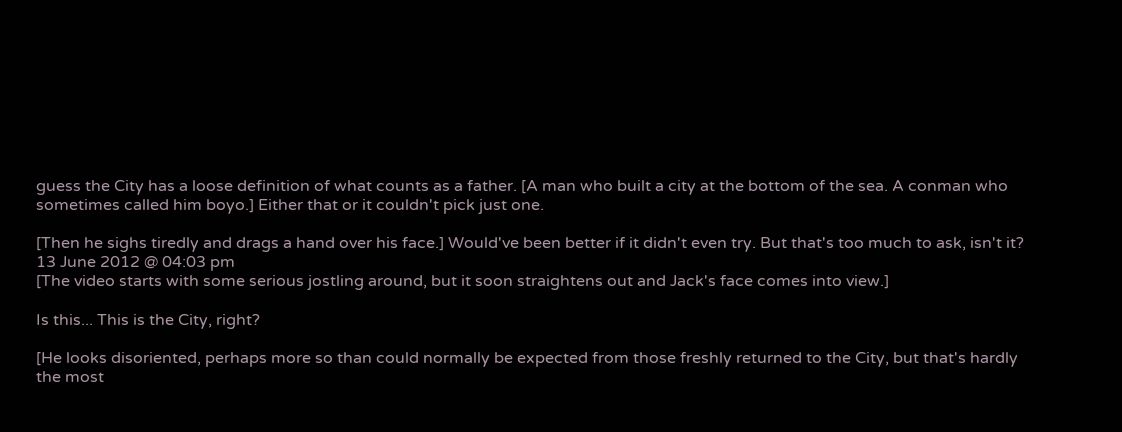guess the City has a loose definition of what counts as a father. [A man who built a city at the bottom of the sea. A conman who sometimes called him boyo.] Either that or it couldn't pick just one.

[Then he sighs tiredly and drags a hand over his face.] Would've been better if it didn't even try. But that's too much to ask, isn't it?
13 June 2012 @ 04:03 pm
[The video starts with some serious jostling around, but it soon straightens out and Jack's face comes into view.]

Is this... This is the City, right?

[He looks disoriented, perhaps more so than could normally be expected from those freshly returned to the City, but that's hardly the most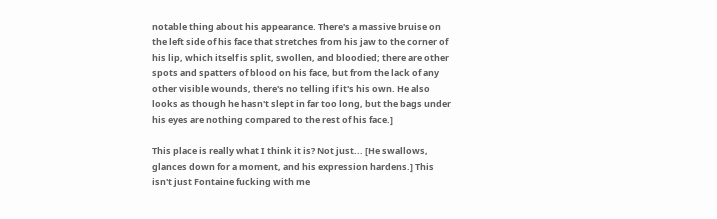notable thing about his appearance. There's a massive bruise on the left side of his face that stretches from his jaw to the corner of his lip, which itself is split, swollen, and bloodied; there are other spots and spatters of blood on his face, but from the lack of any other visible wounds, there's no telling if it's his own. He also looks as though he hasn't slept in far too long, but the bags under his eyes are nothing compared to the rest of his face.]

This place is really what I think it is? Not just... [He swallows, glances down for a moment, and his expression hardens.] This isn't just Fontaine fucking with me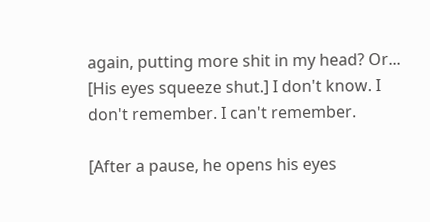again, putting more shit in my head? Or... [His eyes squeeze shut.] I don't know. I don't remember. I can't remember.

[After a pause, he opens his eyes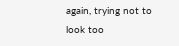again, trying not to look too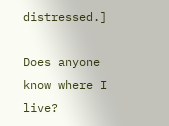distressed.]

Does anyone know where I live?